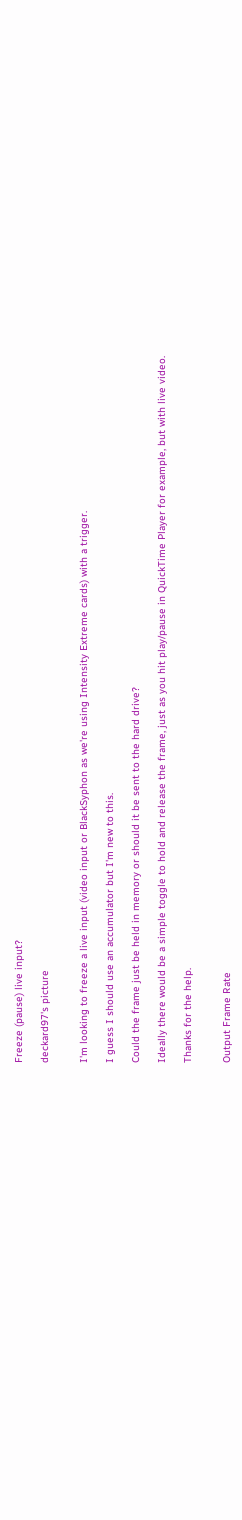Freeze (pause) live input?

deckard97's picture


I'm looking to freeze a live input (video input or BlackSyphon as we're using Intensity Extreme cards) with a trigger.

I guess I should use an accumulator but I'm new to this.

Could the frame just be held in memory or should it be sent to the hard drive?

Ideally there would be a simple toggle to hold and release the frame, just as you hit play/pause in QuickTime Player for example, but with live video.

Thanks for the help.


Output Frame Rate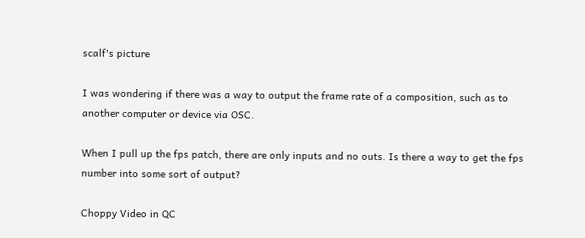scalf's picture

I was wondering if there was a way to output the frame rate of a composition, such as to another computer or device via OSC.

When I pull up the fps patch, there are only inputs and no outs. Is there a way to get the fps number into some sort of output?

Choppy Video in QC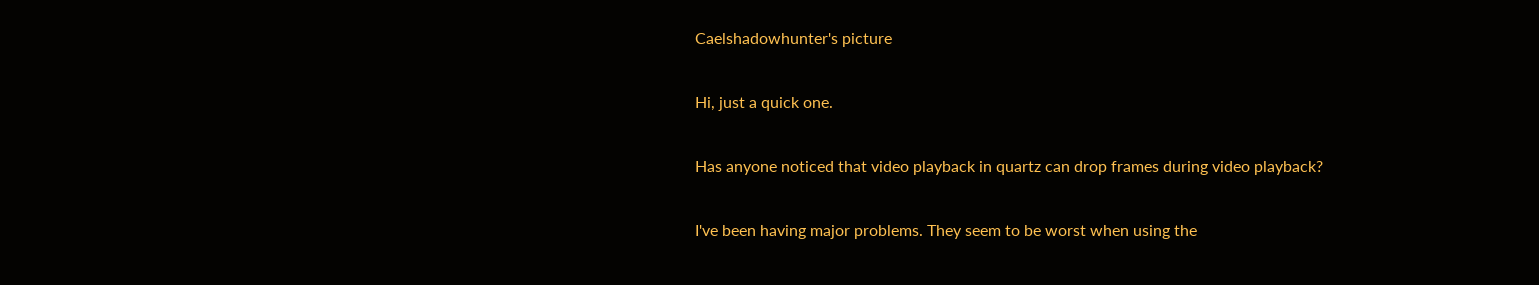Caelshadowhunter's picture

Hi, just a quick one.

Has anyone noticed that video playback in quartz can drop frames during video playback?

I've been having major problems. They seem to be worst when using the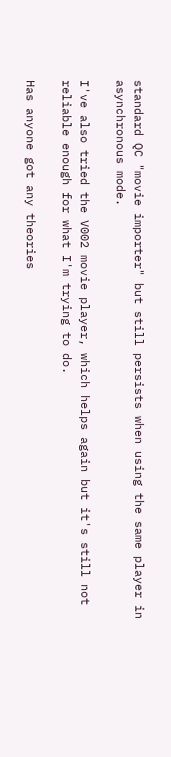standard QC "movie importer" but still persists when using the same player in asynchronous mode.

I've also tried the V002 movie player, which helps again but it's still not reliable enough for what I'm trying to do.

Has anyone got any theories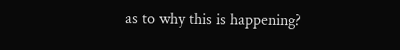as to why this is happening?